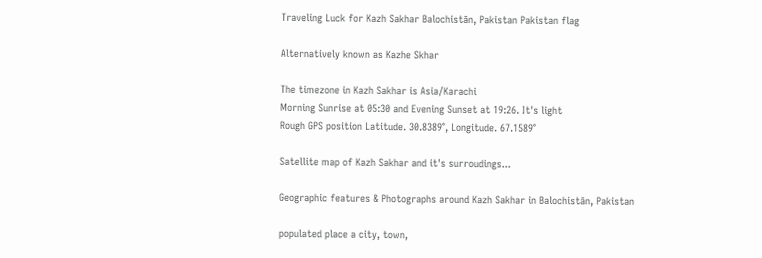Traveling Luck for Kazh Sakhar Balochistān, Pakistan Pakistan flag

Alternatively known as Kazhe Skhar

The timezone in Kazh Sakhar is Asia/Karachi
Morning Sunrise at 05:30 and Evening Sunset at 19:26. It's light
Rough GPS position Latitude. 30.8389°, Longitude. 67.1589°

Satellite map of Kazh Sakhar and it's surroudings...

Geographic features & Photographs around Kazh Sakhar in Balochistān, Pakistan

populated place a city, town,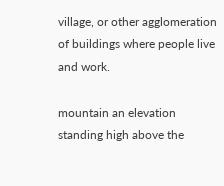village, or other agglomeration of buildings where people live and work.

mountain an elevation standing high above the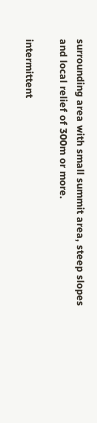surrounding area with small summit area, steep slopes and local relief of 300m or more.

intermittent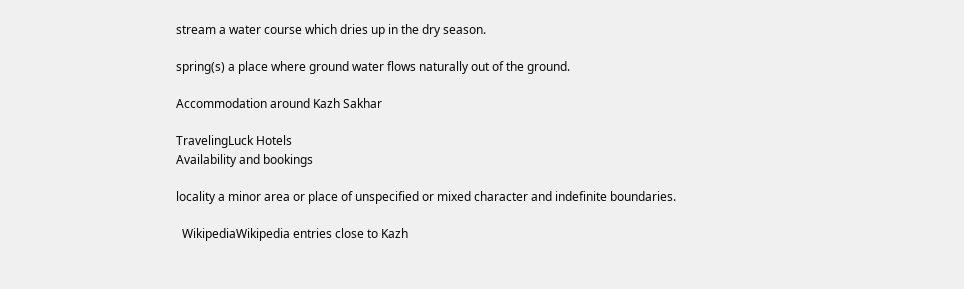stream a water course which dries up in the dry season.

spring(s) a place where ground water flows naturally out of the ground.

Accommodation around Kazh Sakhar

TravelingLuck Hotels
Availability and bookings

locality a minor area or place of unspecified or mixed character and indefinite boundaries.

  WikipediaWikipedia entries close to Kazh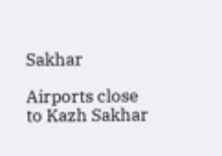Sakhar

Airports close to Kazh Sakhar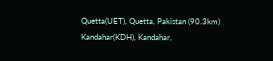Quetta(UET), Quetta, Pakistan (90.3km)
Kandahar(KDH), Kandahar,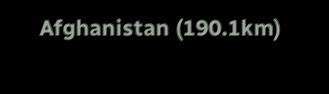Afghanistan (190.1km)